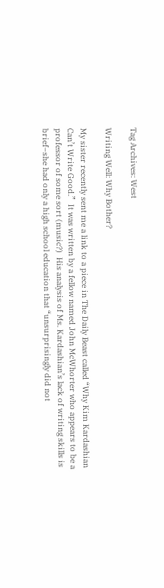Tag Archives: West

Writing Well: Why Bother?

My sister recently sent me a link to a piece in The Daily Beast called “Why Kim Kardashian Can’t Write Good.”  It was written by a fellow named John McWhorter who appears to be a professor of some sort (music?)  His analysis of Ms. Kardashian’s lack of writing skills is brief–she had only a high school education that “unsurprisingly did not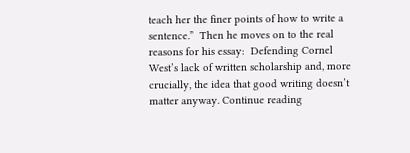teach her the finer points of how to write a sentence.”  Then he moves on to the real reasons for his essay:  Defending Cornel West’s lack of written scholarship and, more crucially, the idea that good writing doesn’t matter anyway. Continue reading